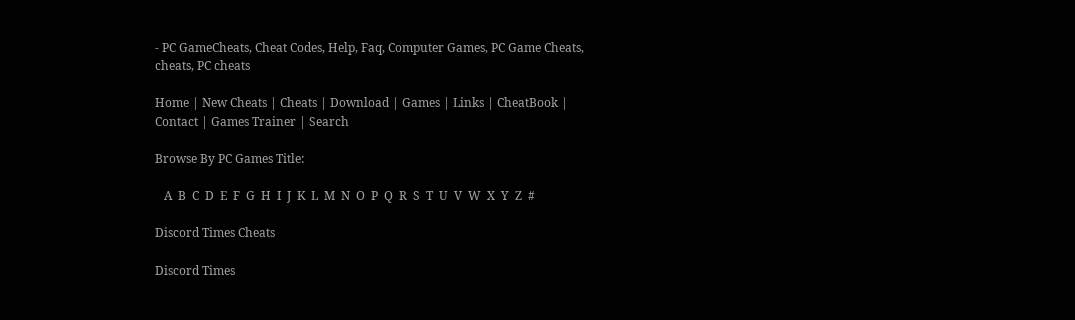- PC GameCheats, Cheat Codes, Help, Faq, Computer Games, PC Game Cheats, cheats, PC cheats

Home | New Cheats | Cheats | Download | Games | Links | CheatBook | Contact | Games Trainer | Search

Browse By PC Games Title:

   A  B  C  D  E  F  G  H  I  J  K  L  M  N  O  P  Q  R  S  T  U  V  W  X  Y  Z  #

Discord Times Cheats

Discord Times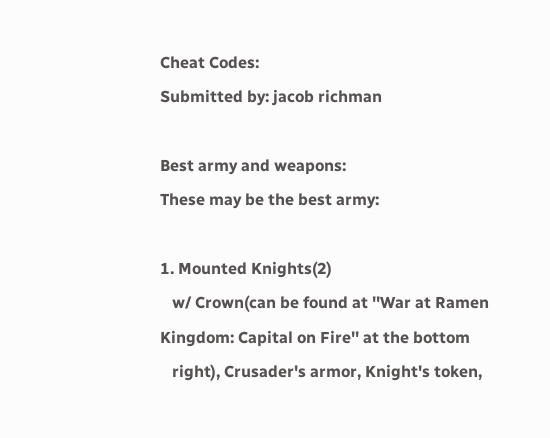Cheat Codes:
Submitted by: jacob richman

Best army and weapons:
These may be the best army:

1. Mounted Knights(2)
   w/ Crown(can be found at ''War at Ramen Kingdom: Capital on Fire'' at the bottom
   right), Crusader's armor, Knight's token,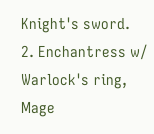Knight's sword.
2. Enchantress w/ Warlock's ring, Mage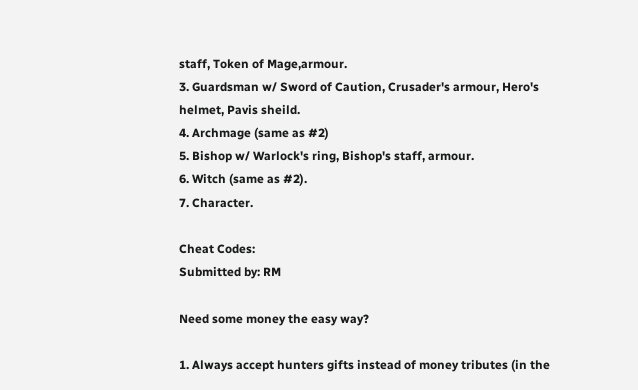staff, Token of Mage,armour.
3. Guardsman w/ Sword of Caution, Crusader's armour, Hero's helmet, Pavis sheild.
4. Archmage (same as #2)
5. Bishop w/ Warlock's ring, Bishop's staff, armour.
6. Witch (same as #2).
7. Character.

Cheat Codes:
Submitted by: RM

Need some money the easy way?

1. Always accept hunters gifts instead of money tributes (in the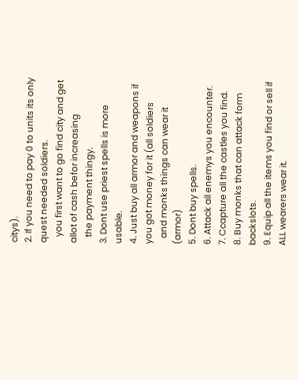citys).
2. If you need to pay 0 to units its only quest needed soldiers.
   you first want to go find city and get allot of cash befor increasing
   the payment thingy.
3. Dont use priest spells is more usable.
4. Just buy all armor and weapons if you got money for it (all soldiers
   and monks things can wear it (armor)
5. Dont buy spells.
6. Attack all enemys you encounter.
7. Ccapture all the castles you find.
8. Buy monks that can attack form backslots.
9. Equip all the items you find or sell if ALL wearers wear it.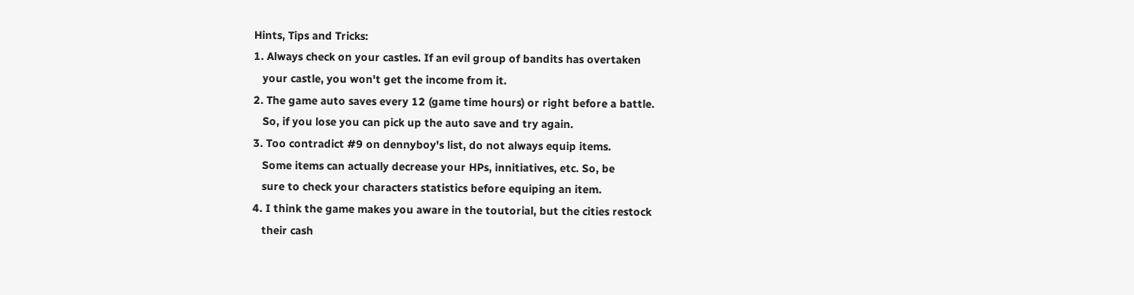Hints, Tips and Tricks:
1. Always check on your castles. If an evil group of bandits has overtaken
   your castle, you won't get the income from it.
2. The game auto saves every 12 (game time hours) or right before a battle.
   So, if you lose you can pick up the auto save and try again.
3. Too contradict #9 on dennyboy's list, do not always equip items.
   Some items can actually decrease your HPs, innitiatives, etc. So, be
   sure to check your characters statistics before equiping an item.
4. I think the game makes you aware in the toutorial, but the cities restock
   their cash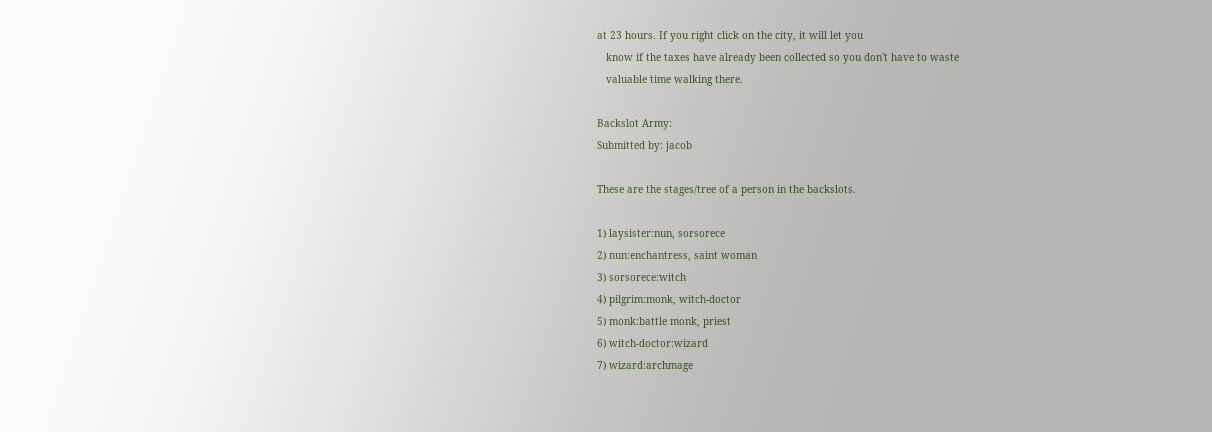at 23 hours. If you right click on the city, it will let you
   know if the taxes have already been collected so you don't have to waste
   valuable time walking there.

Backslot Army:
Submitted by: jacob

These are the stages/tree of a person in the backslots.

1) laysister:nun, sorsorece
2) nun:enchantress, saint woman
3) sorsorece:witch
4) pilgrim:monk, witch-doctor
5) monk:battle monk, priest
6) witch-doctor:wizard
7) wizard:archmage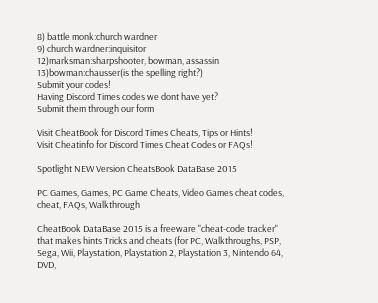8) battle monk:church wardner
9) church wardner:inquisitor
12)marksman:sharpshooter, bowman, assassin
13)bowman:chausser(is the spelling right?)
Submit your codes!
Having Discord Times codes we dont have yet?
Submit them through our form

Visit CheatBook for Discord Times Cheats, Tips or Hints!
Visit Cheatinfo for Discord Times Cheat Codes or FAQs!

Spotlight NEW Version CheatsBook DataBase 2015

PC Games, Games, PC Game Cheats, Video Games cheat codes, cheat, FAQs, Walkthrough

CheatBook DataBase 2015 is a freeware "cheat-code tracker" that makes hints Tricks and cheats (for PC, Walkthroughs, PSP, Sega, Wii, Playstation, Playstation 2, Playstation 3, Nintendo 64, DVD,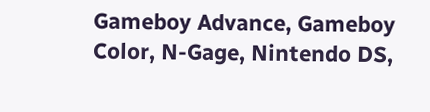Gameboy Advance, Gameboy Color, N-Gage, Nintendo DS,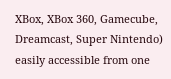XBox, XBox 360, Gamecube, Dreamcast, Super Nintendo) easily accessible from one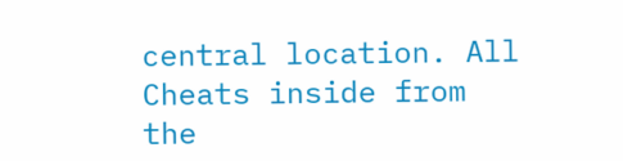central location. All Cheats inside from the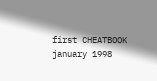first CHEATBOOK january 1998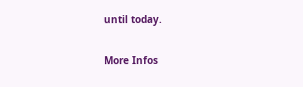until today.

More Infos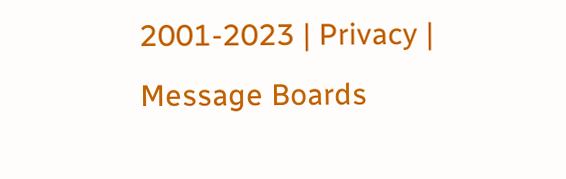2001-2023 | Privacy | Message Boards